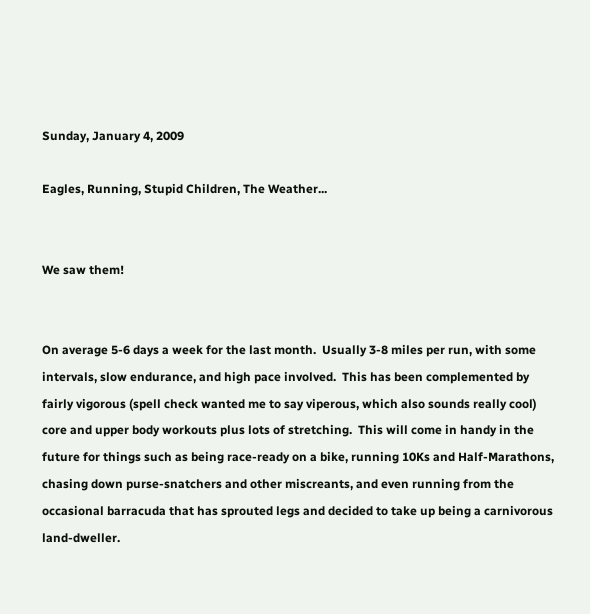Sunday, January 4, 2009

Eagles, Running, Stupid Children, The Weather...


We saw them!


On average 5-6 days a week for the last month.  Usually 3-8 miles per run, with some intervals, slow endurance, and high pace involved.  This has been complemented by fairly vigorous (spell check wanted me to say viperous, which also sounds really cool) core and upper body workouts plus lots of stretching.  This will come in handy in the future for things such as being race-ready on a bike, running 10Ks and Half-Marathons, chasing down purse-snatchers and other miscreants, and even running from the occasional barracuda that has sprouted legs and decided to take up being a carnivorous land-dweller.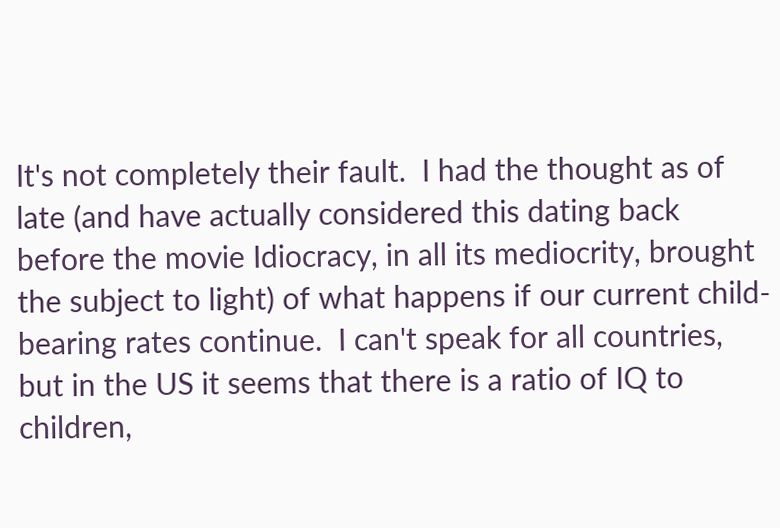It's not completely their fault.  I had the thought as of late (and have actually considered this dating back before the movie Idiocracy, in all its mediocrity, brought the subject to light) of what happens if our current child-bearing rates continue.  I can't speak for all countries, but in the US it seems that there is a ratio of IQ to children,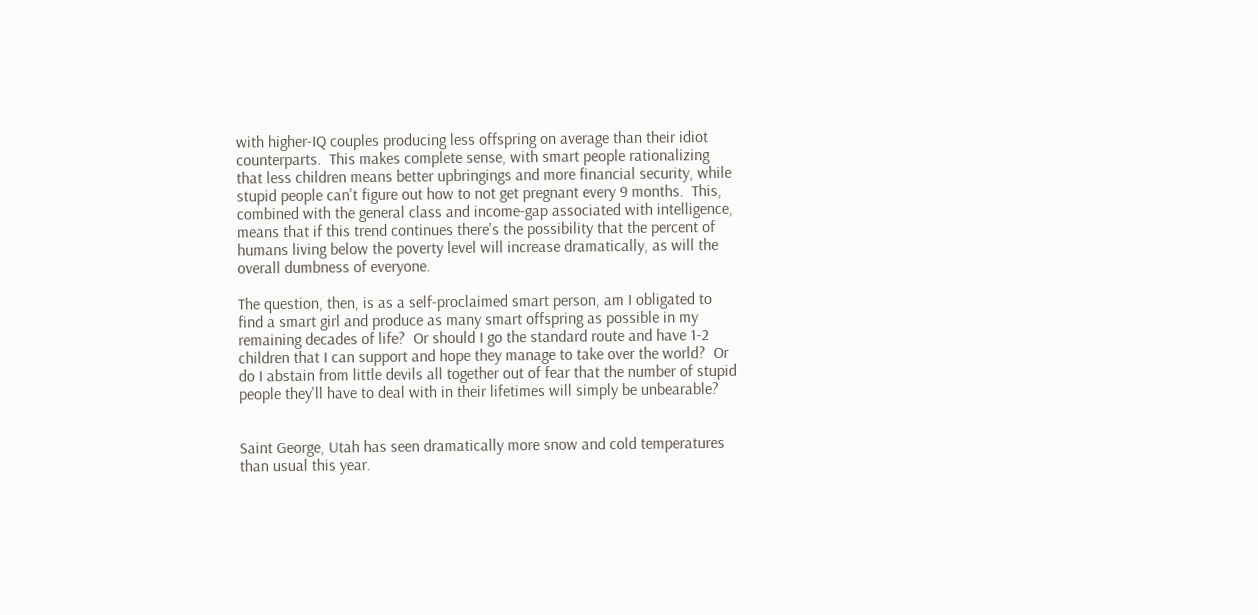with higher-IQ couples producing less offspring on average than their idiot counterparts.  This makes complete sense, with smart people rationalizing that less children means better upbringings and more financial security, while stupid people can't figure out how to not get pregnant every 9 months.  This, combined with the general class and income-gap associated with intelligence, means that if this trend continues there's the possibility that the percent of humans living below the poverty level will increase dramatically, as will the overall dumbness of everyone.

The question, then, is as a self-proclaimed smart person, am I obligated to find a smart girl and produce as many smart offspring as possible in my remaining decades of life?  Or should I go the standard route and have 1-2 children that I can support and hope they manage to take over the world?  Or do I abstain from little devils all together out of fear that the number of stupid people they'll have to deal with in their lifetimes will simply be unbearable?


Saint George, Utah has seen dramatically more snow and cold temperatures than usual this year.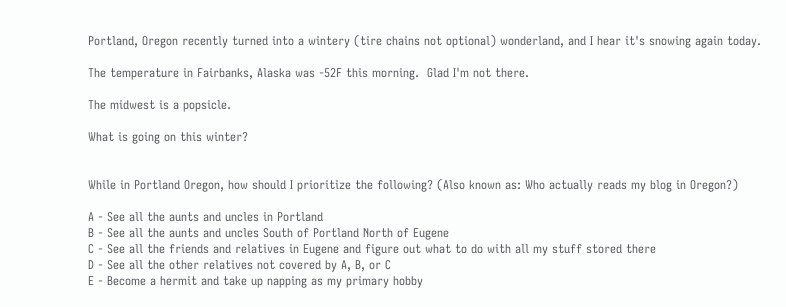Portland, Oregon recently turned into a wintery (tire chains not optional) wonderland, and I hear it's snowing again today.

The temperature in Fairbanks, Alaska was -52F this morning.  Glad I'm not there.

The midwest is a popsicle.

What is going on this winter?


While in Portland Oregon, how should I prioritize the following? (Also known as: Who actually reads my blog in Oregon?)

A - See all the aunts and uncles in Portland
B - See all the aunts and uncles South of Portland North of Eugene
C - See all the friends and relatives in Eugene and figure out what to do with all my stuff stored there
D - See all the other relatives not covered by A, B, or C
E - Become a hermit and take up napping as my primary hobby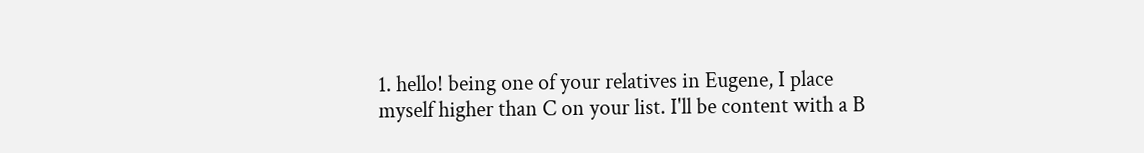1. hello! being one of your relatives in Eugene, I place myself higher than C on your list. I'll be content with a B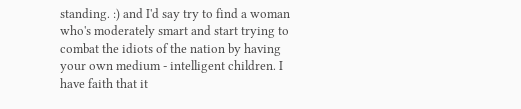standing. :) and I'd say try to find a woman who's moderately smart and start trying to combat the idiots of the nation by having your own medium - intelligent children. I have faith that it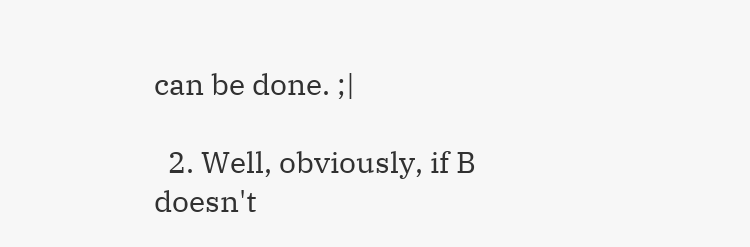can be done. ;|

  2. Well, obviously, if B doesn't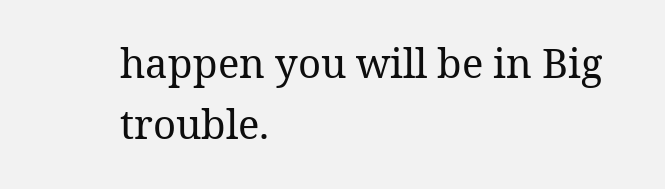happen you will be in Big trouble.